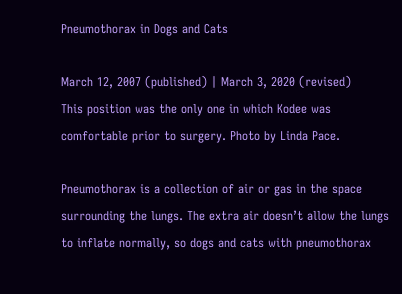Pneumothorax in Dogs and Cats

March 12, 2007 (published) | March 3, 2020 (revised)
This position was the only one in which Kodee was comfortable prior to surgery. Photo by Linda Pace.

Pneumothorax is a collection of air or gas in the space surrounding the lungs. The extra air doesn’t allow the lungs to inflate normally, so dogs and cats with pneumothorax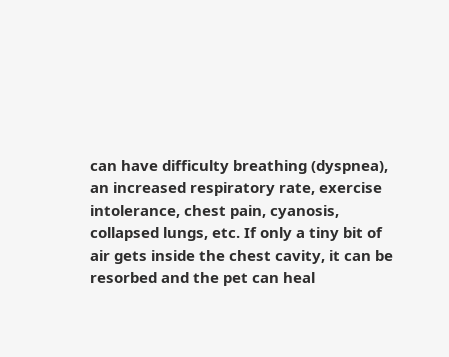can have difficulty breathing (dyspnea), an increased respiratory rate, exercise intolerance, chest pain, cyanosis, collapsed lungs, etc. If only a tiny bit of air gets inside the chest cavity, it can be resorbed and the pet can heal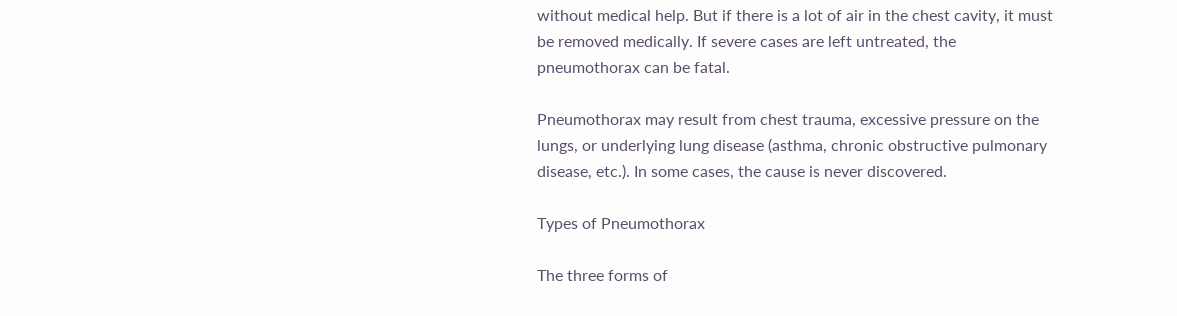without medical help. But if there is a lot of air in the chest cavity, it must be removed medically. If severe cases are left untreated, the pneumothorax can be fatal.

Pneumothorax may result from chest trauma, excessive pressure on the lungs, or underlying lung disease (asthma, chronic obstructive pulmonary disease, etc.). In some cases, the cause is never discovered.

Types of Pneumothorax

The three forms of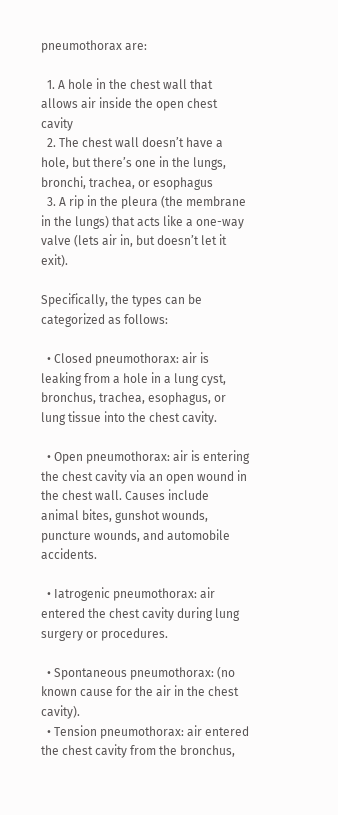pneumothorax are:

  1. A hole in the chest wall that allows air inside the open chest cavity
  2. The chest wall doesn’t have a hole, but there’s one in the lungs, bronchi, trachea, or esophagus
  3. A rip in the pleura (the membrane in the lungs) that acts like a one-way valve (lets air in, but doesn’t let it exit).

Specifically, the types can be categorized as follows:

  • Closed pneumothorax: air is leaking from a hole in a lung cyst, bronchus, trachea, esophagus, or lung tissue into the chest cavity.

  • Open pneumothorax: air is entering the chest cavity via an open wound in the chest wall. Causes include animal bites, gunshot wounds, puncture wounds, and automobile accidents.

  • Iatrogenic pneumothorax: air entered the chest cavity during lung surgery or procedures.

  • Spontaneous pneumothorax: (no known cause for the air in the chest cavity).
  • Tension pneumothorax: air entered the chest cavity from the bronchus,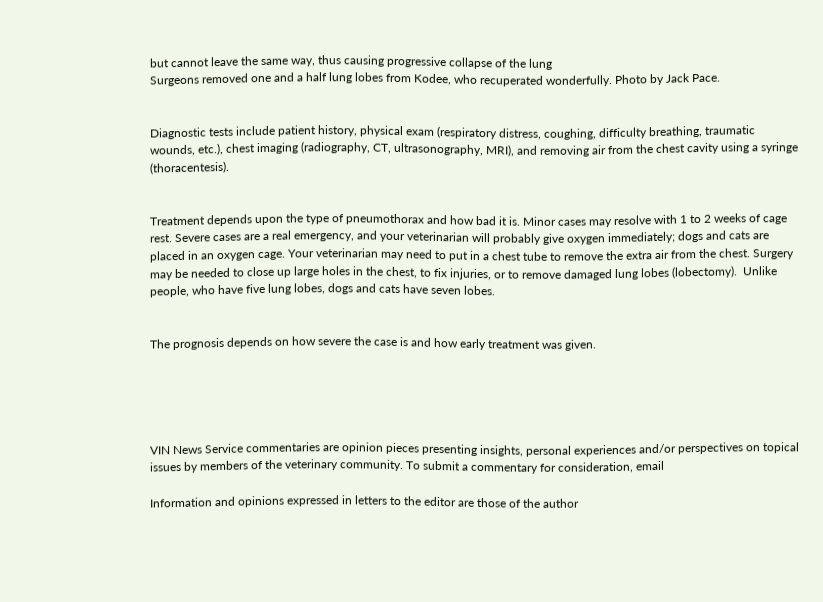but cannot leave the same way, thus causing progressive collapse of the lung
Surgeons removed one and a half lung lobes from Kodee, who recuperated wonderfully. Photo by Jack Pace.


Diagnostic tests include patient history, physical exam (respiratory distress, coughing, difficulty breathing, traumatic wounds, etc.), chest imaging (radiography, CT, ultrasonography, MRI), and removing air from the chest cavity using a syringe (thoracentesis).


Treatment depends upon the type of pneumothorax and how bad it is. Minor cases may resolve with 1 to 2 weeks of cage rest. Severe cases are a real emergency, and your veterinarian will probably give oxygen immediately; dogs and cats are placed in an oxygen cage. Your veterinarian may need to put in a chest tube to remove the extra air from the chest. Surgery may be needed to close up large holes in the chest, to fix injuries, or to remove damaged lung lobes (lobectomy).  Unlike people, who have five lung lobes, dogs and cats have seven lobes.


The prognosis depends on how severe the case is and how early treatment was given.





VIN News Service commentaries are opinion pieces presenting insights, personal experiences and/or perspectives on topical issues by members of the veterinary community. To submit a commentary for consideration, email

Information and opinions expressed in letters to the editor are those of the author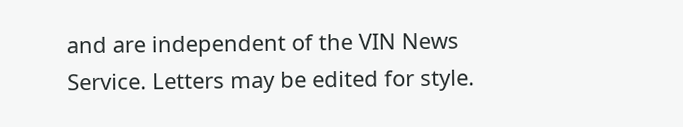and are independent of the VIN News Service. Letters may be edited for style.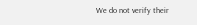We do not verify their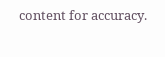content for accuracy.